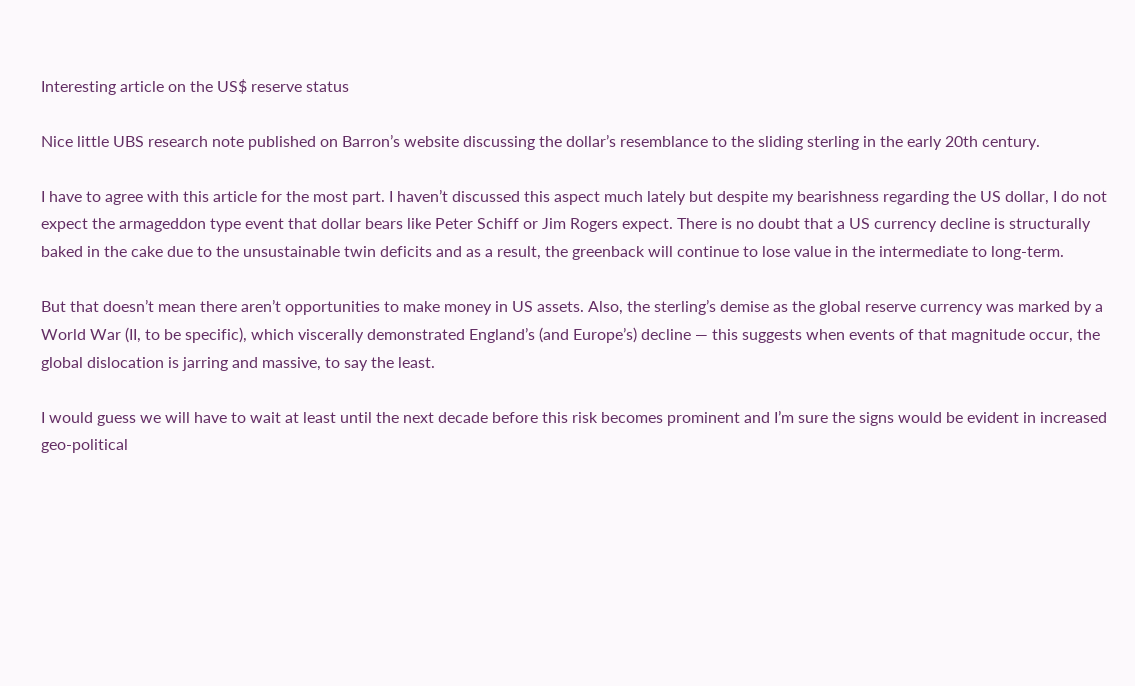Interesting article on the US$ reserve status

Nice little UBS research note published on Barron’s website discussing the dollar’s resemblance to the sliding sterling in the early 20th century.

I have to agree with this article for the most part. I haven’t discussed this aspect much lately but despite my bearishness regarding the US dollar, I do not expect the armageddon type event that dollar bears like Peter Schiff or Jim Rogers expect. There is no doubt that a US currency decline is structurally baked in the cake due to the unsustainable twin deficits and as a result, the greenback will continue to lose value in the intermediate to long-term.

But that doesn’t mean there aren’t opportunities to make money in US assets. Also, the sterling’s demise as the global reserve currency was marked by a World War (II, to be specific), which viscerally demonstrated England’s (and Europe’s) decline — this suggests when events of that magnitude occur, the global dislocation is jarring and massive, to say the least.

I would guess we will have to wait at least until the next decade before this risk becomes prominent and I’m sure the signs would be evident in increased geo-political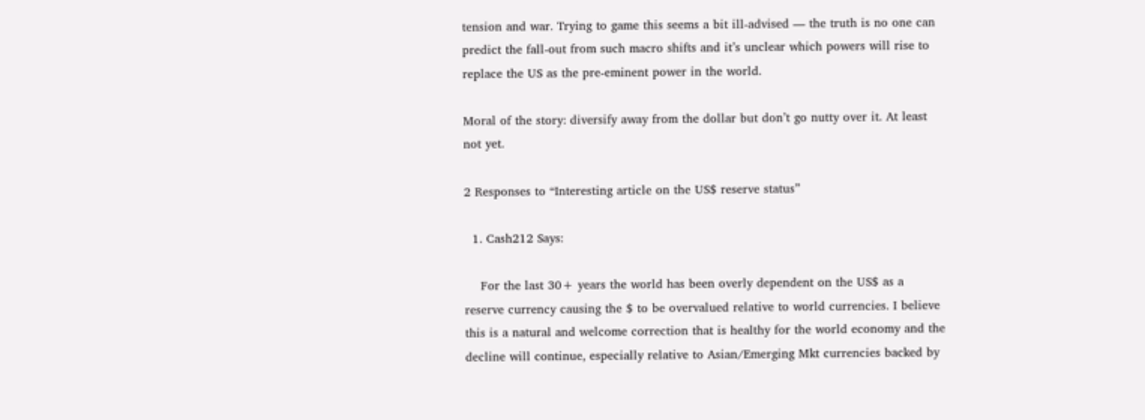tension and war. Trying to game this seems a bit ill-advised — the truth is no one can predict the fall-out from such macro shifts and it’s unclear which powers will rise to replace the US as the pre-eminent power in the world.

Moral of the story: diversify away from the dollar but don’t go nutty over it. At least not yet.

2 Responses to “Interesting article on the US$ reserve status”

  1. Cash212 Says:

    For the last 30+ years the world has been overly dependent on the US$ as a reserve currency causing the $ to be overvalued relative to world currencies. I believe this is a natural and welcome correction that is healthy for the world economy and the decline will continue, especially relative to Asian/Emerging Mkt currencies backed by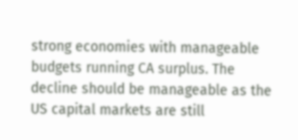strong economies with manageable budgets running CA surplus. The decline should be manageable as the US capital markets are still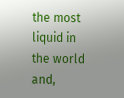the most liquid in the world and,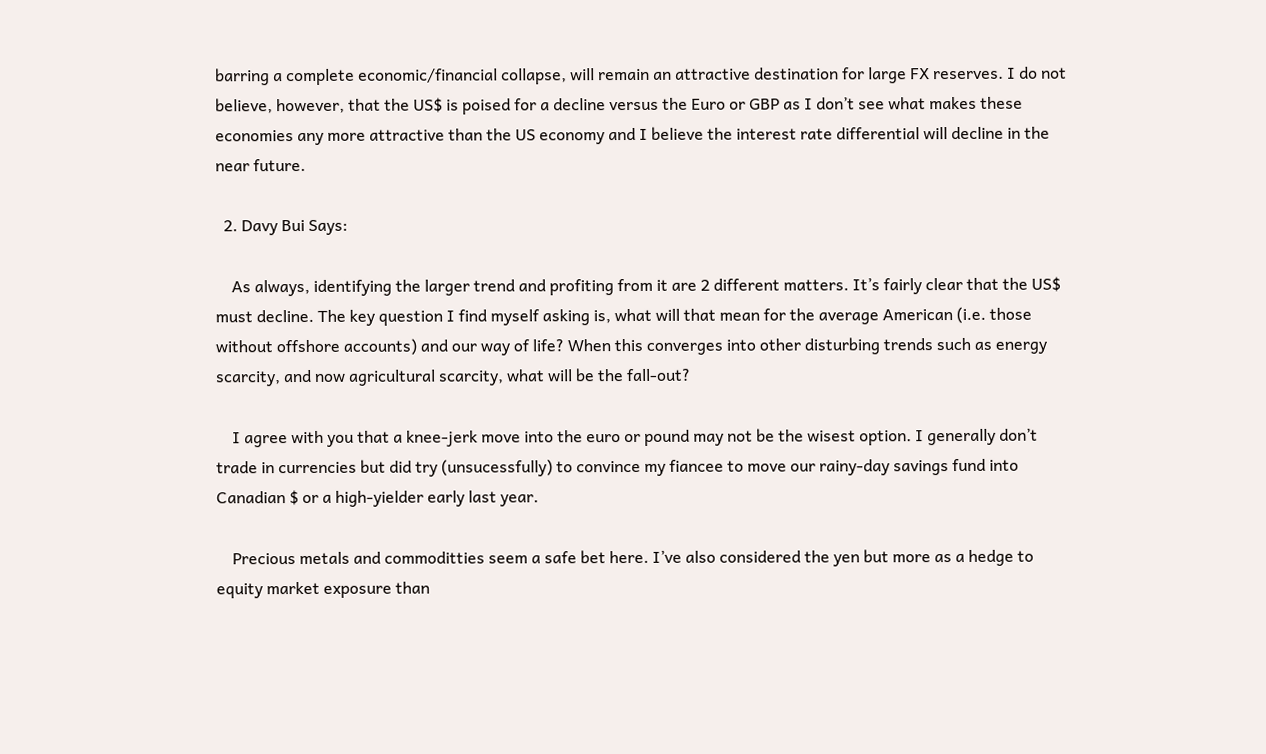barring a complete economic/financial collapse, will remain an attractive destination for large FX reserves. I do not believe, however, that the US$ is poised for a decline versus the Euro or GBP as I don’t see what makes these economies any more attractive than the US economy and I believe the interest rate differential will decline in the near future.

  2. Davy Bui Says:

    As always, identifying the larger trend and profiting from it are 2 different matters. It’s fairly clear that the US$ must decline. The key question I find myself asking is, what will that mean for the average American (i.e. those without offshore accounts) and our way of life? When this converges into other disturbing trends such as energy scarcity, and now agricultural scarcity, what will be the fall-out?

    I agree with you that a knee-jerk move into the euro or pound may not be the wisest option. I generally don’t trade in currencies but did try (unsucessfully) to convince my fiancee to move our rainy-day savings fund into Canadian $ or a high-yielder early last year.

    Precious metals and commoditties seem a safe bet here. I’ve also considered the yen but more as a hedge to equity market exposure than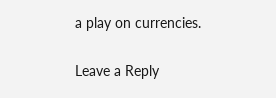a play on currencies.

Leave a Reply